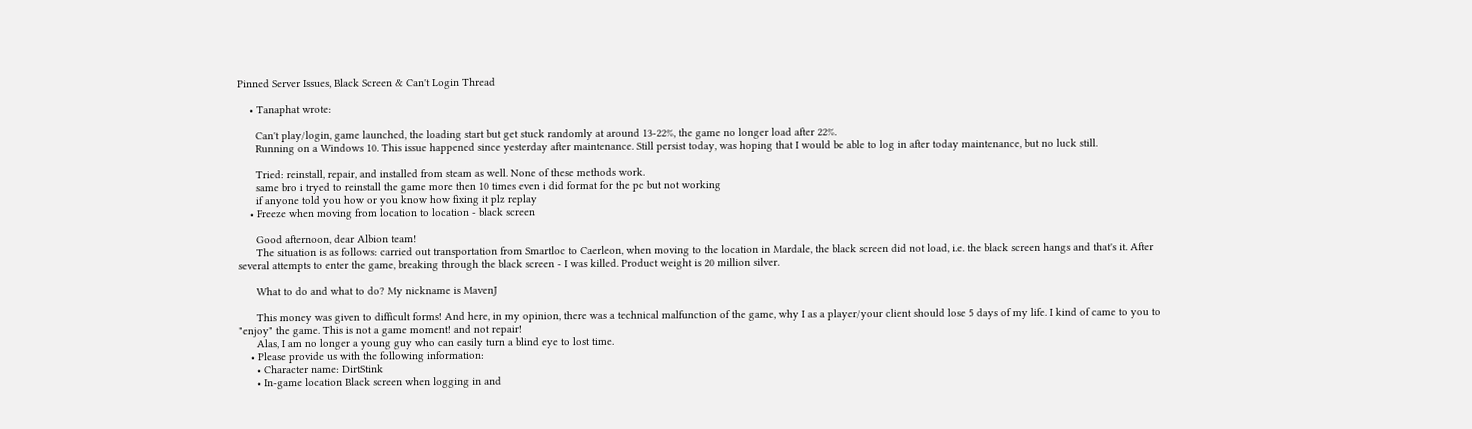Pinned Server Issues, Black Screen & Can't Login Thread

    • Tanaphat wrote:

      Can't play/login, game launched, the loading start but get stuck randomly at around 13-22%, the game no longer load after 22%.
      Running on a Windows 10. This issue happened since yesterday after maintenance. Still persist today, was hoping that I would be able to log in after today maintenance, but no luck still.

      Tried: reinstall, repair, and installed from steam as well. None of these methods work.
      same bro i tryed to reinstall the game more then 10 times even i did format for the pc but not working
      if anyone told you how or you know how fixing it plz replay
    • Freeze when moving from location to location - black screen

      Good afternoon, dear Albion team!
      The situation is as follows: carried out transportation from Smartloc to Caerleon, when moving to the location in Mardale, the black screen did not load, i.e. the black screen hangs and that's it. After several attempts to enter the game, breaking through the black screen - I was killed. Product weight is 20 million silver.

      What to do and what to do? My nickname is MavenJ

      This money was given to difficult forms! And here, in my opinion, there was a technical malfunction of the game, why I as a player/your client should lose 5 days of my life. I kind of came to you to "enjoy" the game. This is not a game moment! and not repair!
      Alas, I am no longer a young guy who can easily turn a blind eye to lost time.
    • Please provide us with the following information:
      • Character name: DirtStink
      • In-game location Black screen when logging in and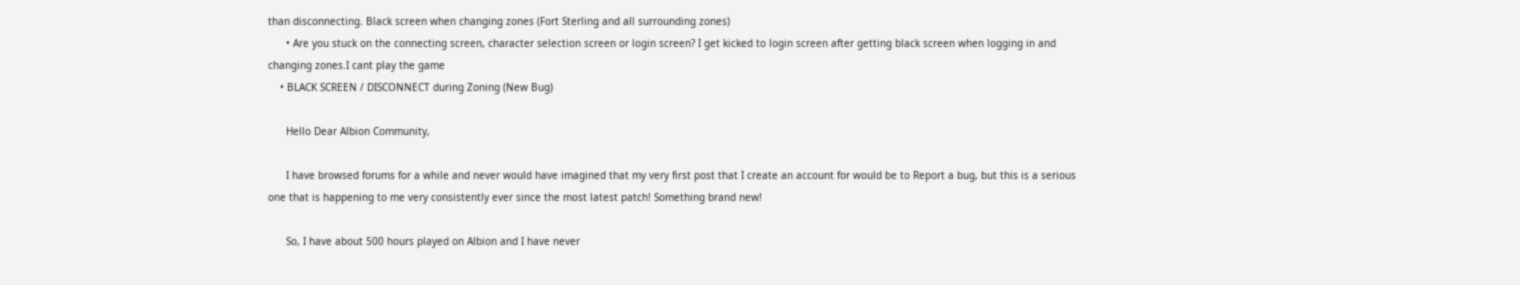than disconnecting. Black screen when changing zones (Fort Sterling and all surrounding zones)
      • Are you stuck on the connecting screen, character selection screen or login screen? I get kicked to login screen after getting black screen when logging in and changing zones.I cant play the game
    • BLACK SCREEN / DISCONNECT during Zoning (New Bug)

      Hello Dear Albion Community,

      I have browsed forums for a while and never would have imagined that my very first post that I create an account for would be to Report a bug, but this is a serious one that is happening to me very consistently ever since the most latest patch! Something brand new!

      So, I have about 500 hours played on Albion and I have never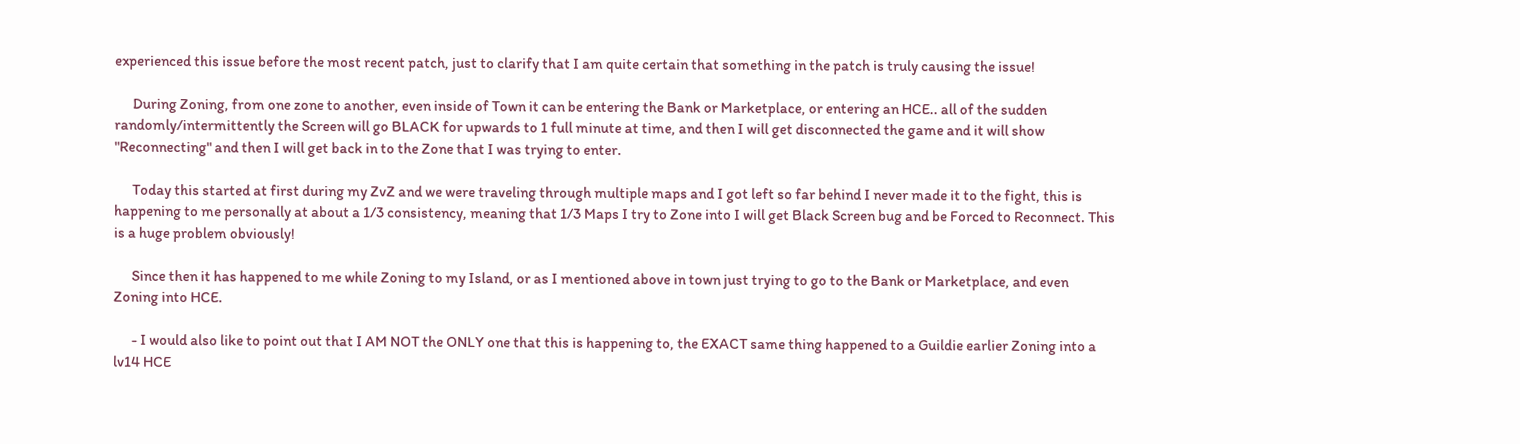experienced this issue before the most recent patch, just to clarify that I am quite certain that something in the patch is truly causing the issue!

      During Zoning, from one zone to another, even inside of Town it can be entering the Bank or Marketplace, or entering an HCE.. all of the sudden randomly/intermittently the Screen will go BLACK for upwards to 1 full minute at time, and then I will get disconnected the game and it will show "Reconnecting" and then I will get back in to the Zone that I was trying to enter.

      Today this started at first during my ZvZ and we were traveling through multiple maps and I got left so far behind I never made it to the fight, this is happening to me personally at about a 1/3 consistency, meaning that 1/3 Maps I try to Zone into I will get Black Screen bug and be Forced to Reconnect. This is a huge problem obviously!

      Since then it has happened to me while Zoning to my Island, or as I mentioned above in town just trying to go to the Bank or Marketplace, and even Zoning into HCE.

      - I would also like to point out that I AM NOT the ONLY one that this is happening to, the EXACT same thing happened to a Guildie earlier Zoning into a lv14 HCE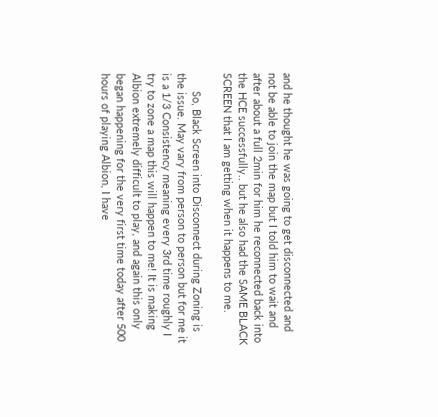and he thought he was going to get disconnected and not be able to join the map but I told him to wait and after about a full 2min for him he reconnected back into the HCE successfully.. but he also had the SAME BLACK SCREEN that I am getting when it happens to me.

      So, Black Screen into Disconnect during Zoning is the issue. May vary from person to person but for me it is a 1/3 Consistency meaning every 3rd time roughly I try to zone a map this will happen to me! It is making Albion extremely difficult to play, and again this only began happening for the very first time today after 500 hours of playing Albion, I have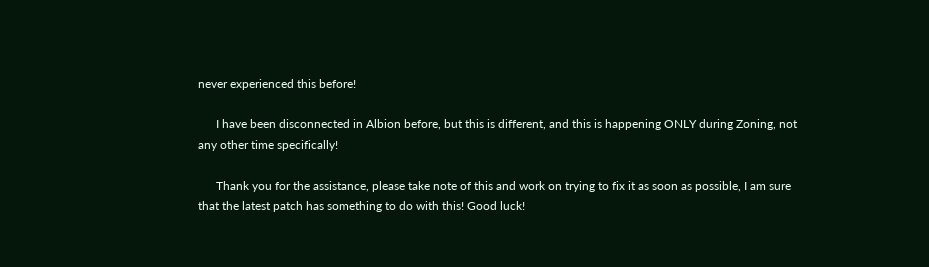never experienced this before!

      I have been disconnected in Albion before, but this is different, and this is happening ONLY during Zoning, not any other time specifically!

      Thank you for the assistance, please take note of this and work on trying to fix it as soon as possible, I am sure that the latest patch has something to do with this! Good luck!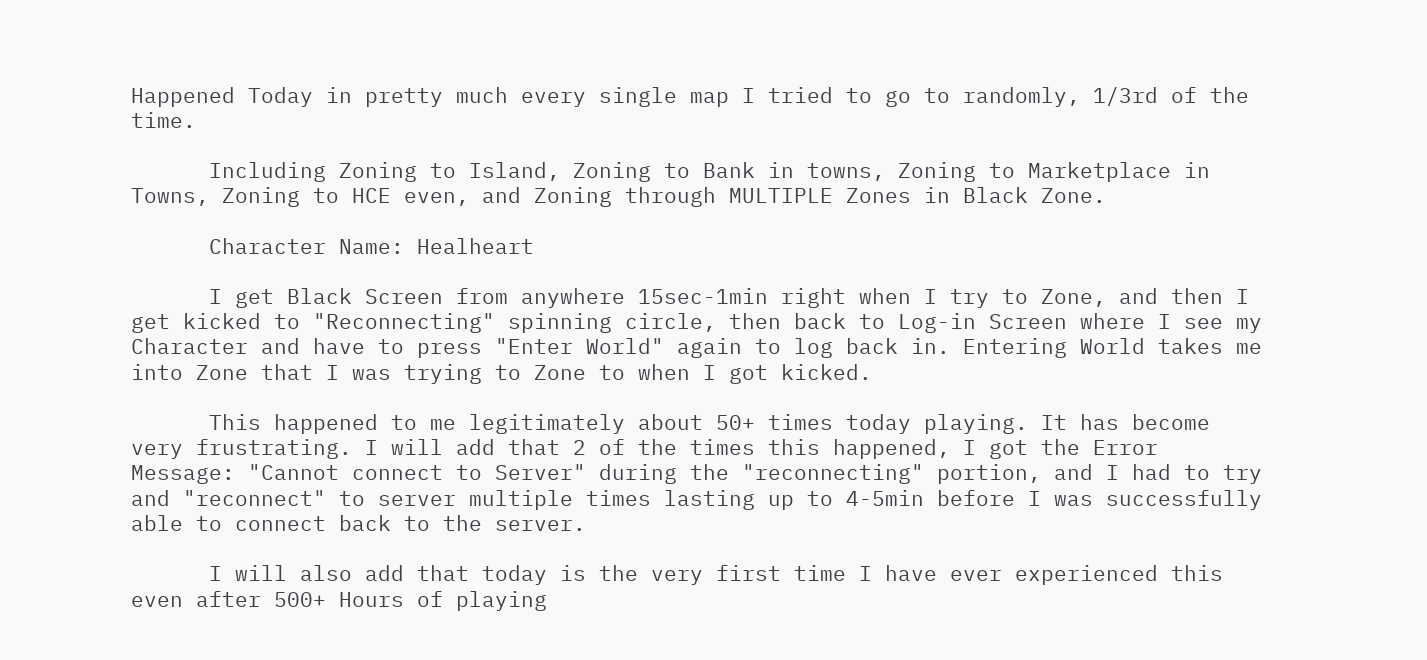Happened Today in pretty much every single map I tried to go to randomly, 1/3rd of the time.

      Including Zoning to Island, Zoning to Bank in towns, Zoning to Marketplace in Towns, Zoning to HCE even, and Zoning through MULTIPLE Zones in Black Zone.

      Character Name: Healheart

      I get Black Screen from anywhere 15sec-1min right when I try to Zone, and then I get kicked to "Reconnecting" spinning circle, then back to Log-in Screen where I see my Character and have to press "Enter World" again to log back in. Entering World takes me into Zone that I was trying to Zone to when I got kicked.

      This happened to me legitimately about 50+ times today playing. It has become very frustrating. I will add that 2 of the times this happened, I got the Error Message: "Cannot connect to Server" during the "reconnecting" portion, and I had to try and "reconnect" to server multiple times lasting up to 4-5min before I was successfully able to connect back to the server.

      I will also add that today is the very first time I have ever experienced this even after 500+ Hours of playing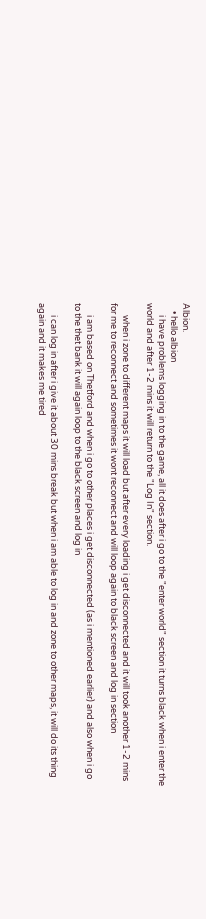Albion.
    • hello albion
      i have problems logging in to the game, all it does after i go to the "enter world" section it turns black when i enter the world and after 1-2 mins it will return to the "Log In" section.

      when i zone to different maps it will load but after every loading i get disconnected and it will took another 1-2 mins for me to reconnect and sometimes it wont reconnect and will loop again to black screen and log in section

      i am based on Thetford and when i go to other places i get disconnected (as i mentioned earlier) and also when i go to the thet bank it will again loop to the black screen and log in

      i can log in after i give it about 30 mins break but when i am able to log in and zone to other maps, it will do its thing again and it makes me tired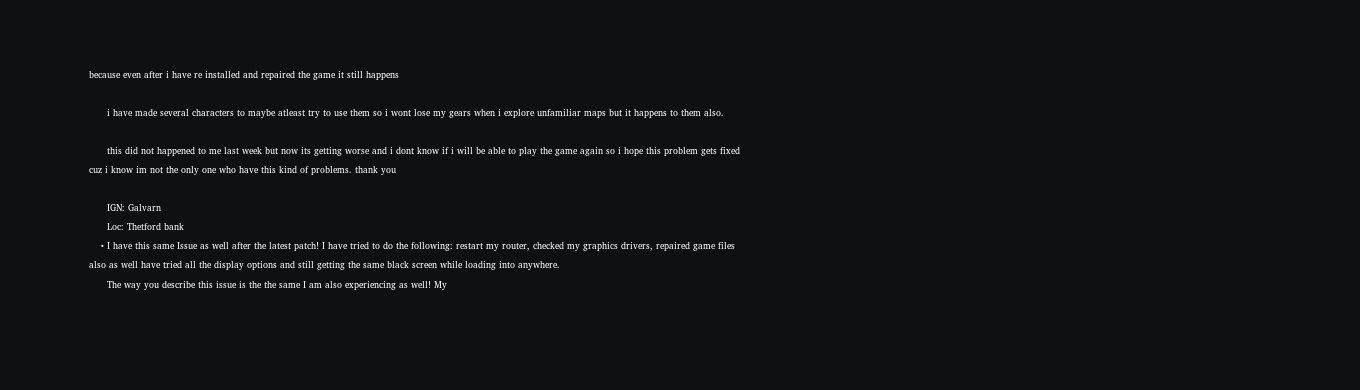because even after i have re installed and repaired the game it still happens

      i have made several characters to maybe atleast try to use them so i wont lose my gears when i explore unfamiliar maps but it happens to them also.

      this did not happened to me last week but now its getting worse and i dont know if i will be able to play the game again so i hope this problem gets fixed cuz i know im not the only one who have this kind of problems. thank you

      IGN: Galvarn
      Loc: Thetford bank
    • I have this same Issue as well after the latest patch! I have tried to do the following: restart my router, checked my graphics drivers, repaired game files also as well have tried all the display options and still getting the same black screen while loading into anywhere.
      The way you describe this issue is the the same I am also experiencing as well! My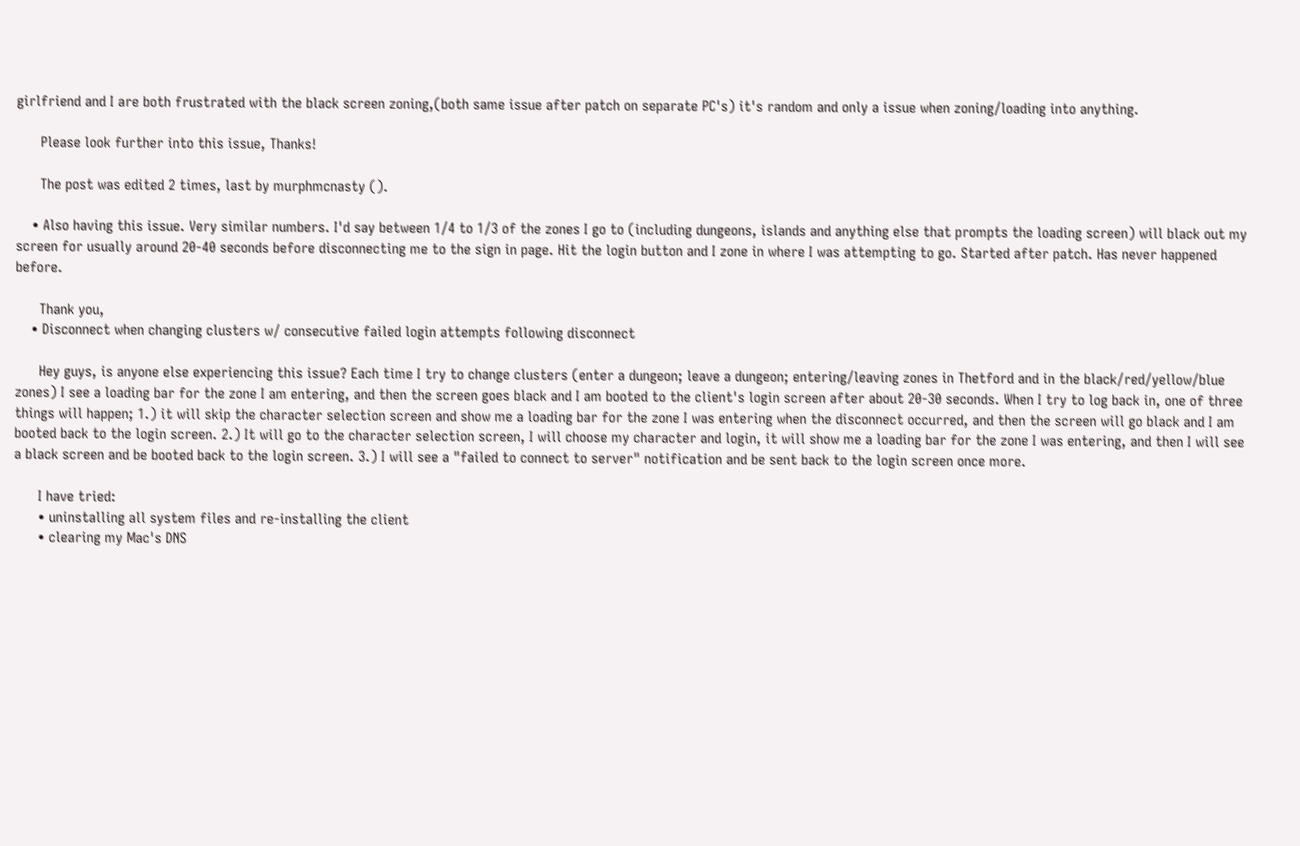girlfriend and I are both frustrated with the black screen zoning,(both same issue after patch on separate PC's) it's random and only a issue when zoning/loading into anything.

      Please look further into this issue, Thanks!

      The post was edited 2 times, last by murphmcnasty ().

    • Also having this issue. Very similar numbers. I'd say between 1/4 to 1/3 of the zones I go to (including dungeons, islands and anything else that prompts the loading screen) will black out my screen for usually around 20-40 seconds before disconnecting me to the sign in page. Hit the login button and I zone in where I was attempting to go. Started after patch. Has never happened before.

      Thank you,
    • Disconnect when changing clusters w/ consecutive failed login attempts following disconnect

      Hey guys, is anyone else experiencing this issue? Each time I try to change clusters (enter a dungeon; leave a dungeon; entering/leaving zones in Thetford and in the black/red/yellow/blue zones) I see a loading bar for the zone I am entering, and then the screen goes black and I am booted to the client's login screen after about 20-30 seconds. When I try to log back in, one of three things will happen; 1.) it will skip the character selection screen and show me a loading bar for the zone I was entering when the disconnect occurred, and then the screen will go black and I am booted back to the login screen. 2.) It will go to the character selection screen, I will choose my character and login, it will show me a loading bar for the zone I was entering, and then I will see a black screen and be booted back to the login screen. 3.) I will see a "failed to connect to server" notification and be sent back to the login screen once more.

      I have tried:
      • uninstalling all system files and re-installing the client
      • clearing my Mac's DNS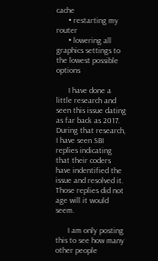cache
      • restarting my router
      • lowering all graphics settings to the lowest possible options

      I have done a little research and seen this issue dating as far back as 2017. During that research, I have seen SBI replies indicating that their coders have indentified the issue and resolved it. Those replies did not age will it would seem.

      I am only posting this to see how many other people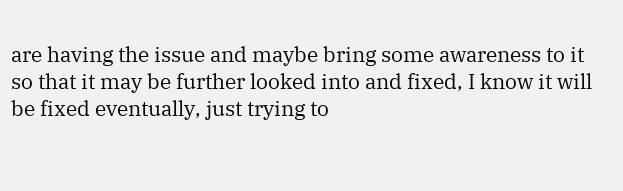are having the issue and maybe bring some awareness to it so that it may be further looked into and fixed, I know it will be fixed eventually, just trying to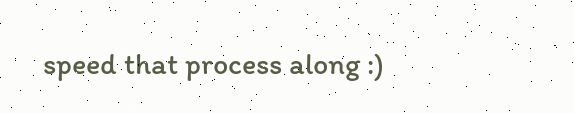speed that process along :)